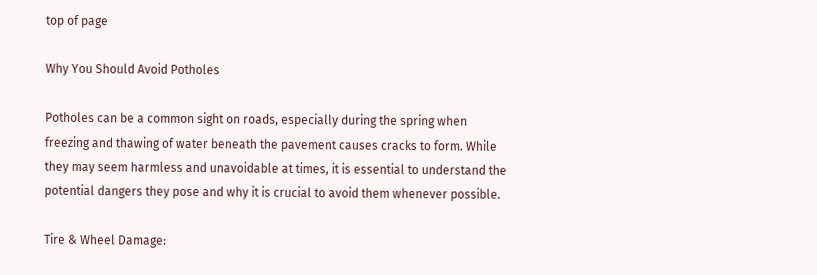top of page

Why You Should Avoid Potholes

Potholes can be a common sight on roads, especially during the spring when freezing and thawing of water beneath the pavement causes cracks to form. While they may seem harmless and unavoidable at times, it is essential to understand the potential dangers they pose and why it is crucial to avoid them whenever possible.

Tire & Wheel Damage: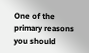One of the primary reasons you should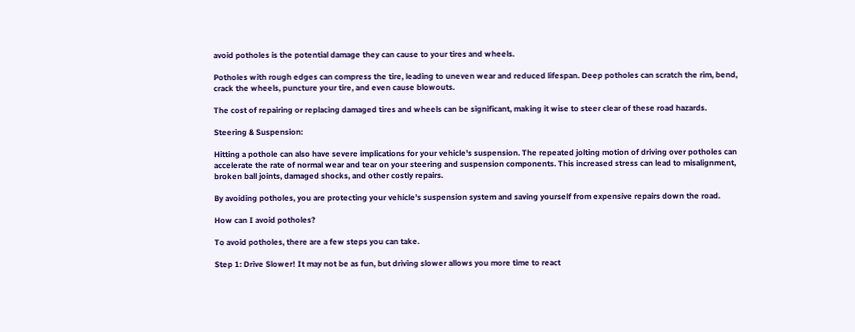avoid potholes is the potential damage they can cause to your tires and wheels.

Potholes with rough edges can compress the tire, leading to uneven wear and reduced lifespan. Deep potholes can scratch the rim, bend, crack the wheels, puncture your tire, and even cause blowouts.

The cost of repairing or replacing damaged tires and wheels can be significant, making it wise to steer clear of these road hazards.

Steering & Suspension:

Hitting a pothole can also have severe implications for your vehicle's suspension. The repeated jolting motion of driving over potholes can accelerate the rate of normal wear and tear on your steering and suspension components. This increased stress can lead to misalignment, broken ball joints, damaged shocks, and other costly repairs.

By avoiding potholes, you are protecting your vehicle's suspension system and saving yourself from expensive repairs down the road.

How can I avoid potholes?

To avoid potholes, there are a few steps you can take.

Step 1: Drive Slower! It may not be as fun, but driving slower allows you more time to react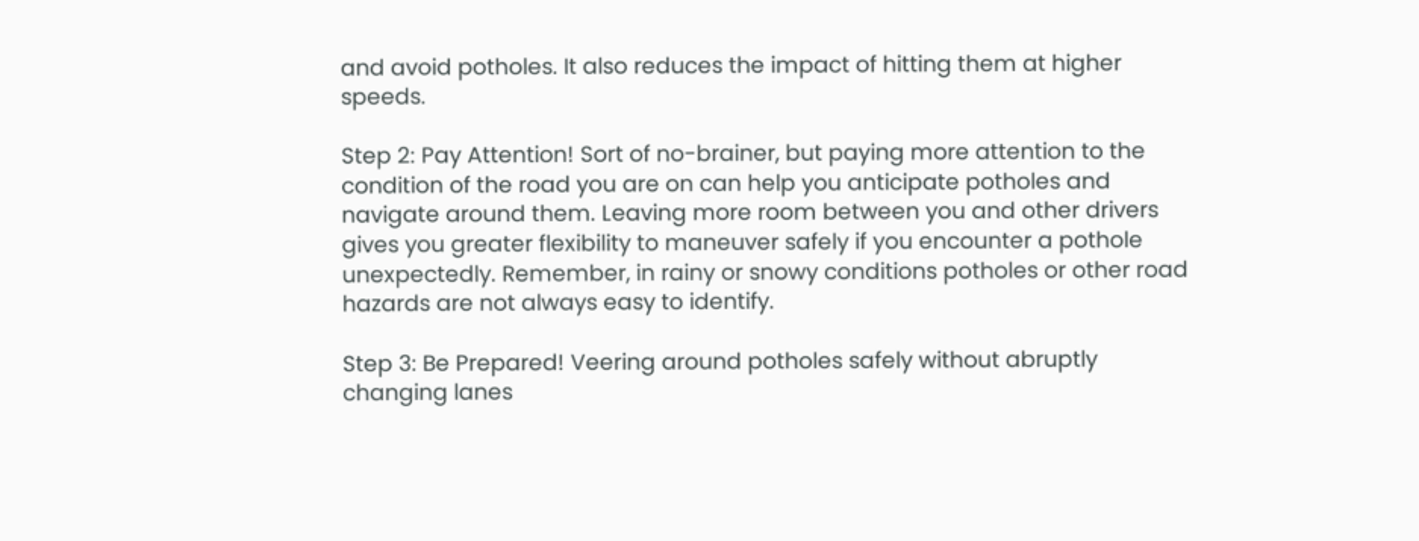and avoid potholes. It also reduces the impact of hitting them at higher speeds.

Step 2: Pay Attention! Sort of no-brainer, but paying more attention to the condition of the road you are on can help you anticipate potholes and navigate around them. Leaving more room between you and other drivers gives you greater flexibility to maneuver safely if you encounter a pothole unexpectedly. Remember, in rainy or snowy conditions potholes or other road hazards are not always easy to identify.

Step 3: Be Prepared! Veering around potholes safely without abruptly changing lanes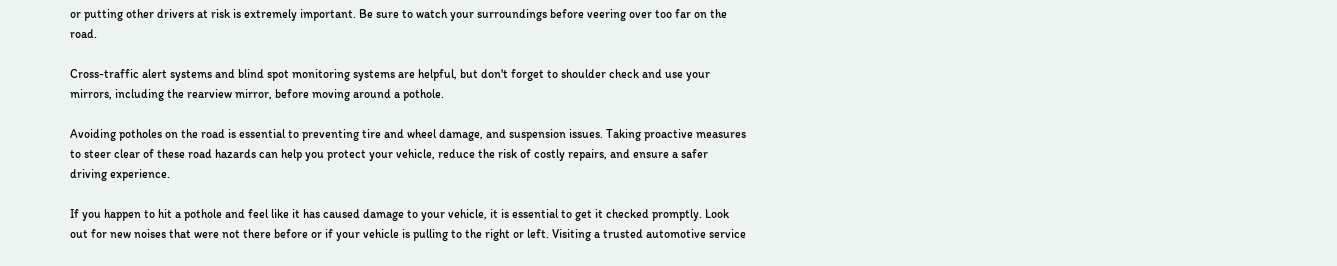or putting other drivers at risk is extremely important. Be sure to watch your surroundings before veering over too far on the road.

Cross-traffic alert systems and blind spot monitoring systems are helpful, but don't forget to shoulder check and use your mirrors, including the rearview mirror, before moving around a pothole.

Avoiding potholes on the road is essential to preventing tire and wheel damage, and suspension issues. Taking proactive measures to steer clear of these road hazards can help you protect your vehicle, reduce the risk of costly repairs, and ensure a safer driving experience.

If you happen to hit a pothole and feel like it has caused damage to your vehicle, it is essential to get it checked promptly. Look out for new noises that were not there before or if your vehicle is pulling to the right or left. Visiting a trusted automotive service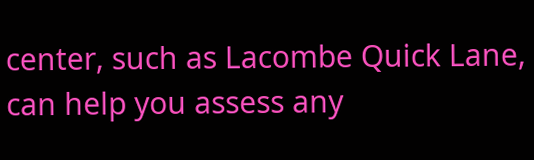center, such as Lacombe Quick Lane, can help you assess any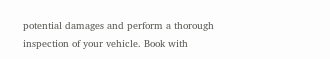potential damages and perform a thorough inspection of your vehicle. Book with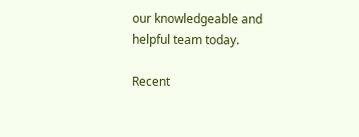our knowledgeable and helpful team today.

Recent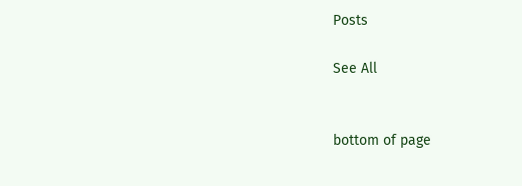Posts

See All


bottom of page